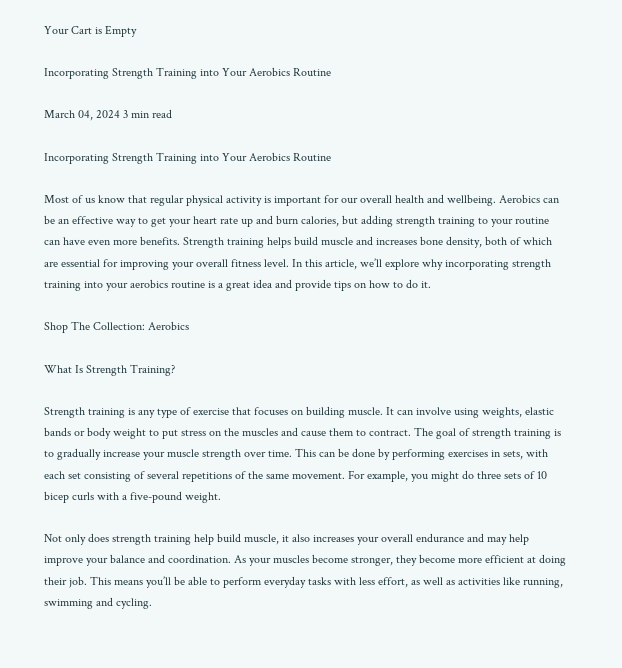Your Cart is Empty

Incorporating Strength Training into Your Aerobics Routine

March 04, 2024 3 min read

Incorporating Strength Training into Your Aerobics Routine

Most of us know that regular physical activity is important for our overall health and wellbeing. Aerobics can be an effective way to get your heart rate up and burn calories, but adding strength training to your routine can have even more benefits. Strength training helps build muscle and increases bone density, both of which are essential for improving your overall fitness level. In this article, we’ll explore why incorporating strength training into your aerobics routine is a great idea and provide tips on how to do it.

Shop The Collection: Aerobics

What Is Strength Training?

Strength training is any type of exercise that focuses on building muscle. It can involve using weights, elastic bands or body weight to put stress on the muscles and cause them to contract. The goal of strength training is to gradually increase your muscle strength over time. This can be done by performing exercises in sets, with each set consisting of several repetitions of the same movement. For example, you might do three sets of 10 bicep curls with a five-pound weight.

Not only does strength training help build muscle, it also increases your overall endurance and may help improve your balance and coordination. As your muscles become stronger, they become more efficient at doing their job. This means you’ll be able to perform everyday tasks with less effort, as well as activities like running, swimming and cycling.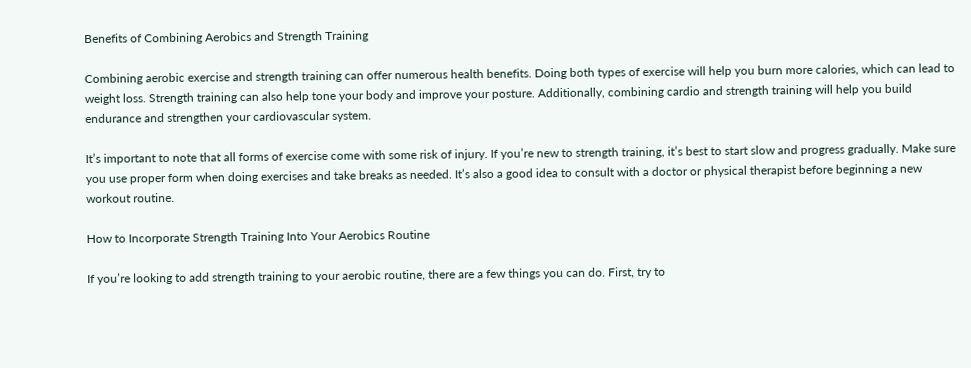Benefits of Combining Aerobics and Strength Training

Combining aerobic exercise and strength training can offer numerous health benefits. Doing both types of exercise will help you burn more calories, which can lead to weight loss. Strength training can also help tone your body and improve your posture. Additionally, combining cardio and strength training will help you build endurance and strengthen your cardiovascular system.

It’s important to note that all forms of exercise come with some risk of injury. If you’re new to strength training, it’s best to start slow and progress gradually. Make sure you use proper form when doing exercises and take breaks as needed. It’s also a good idea to consult with a doctor or physical therapist before beginning a new workout routine.

How to Incorporate Strength Training Into Your Aerobics Routine

If you’re looking to add strength training to your aerobic routine, there are a few things you can do. First, try to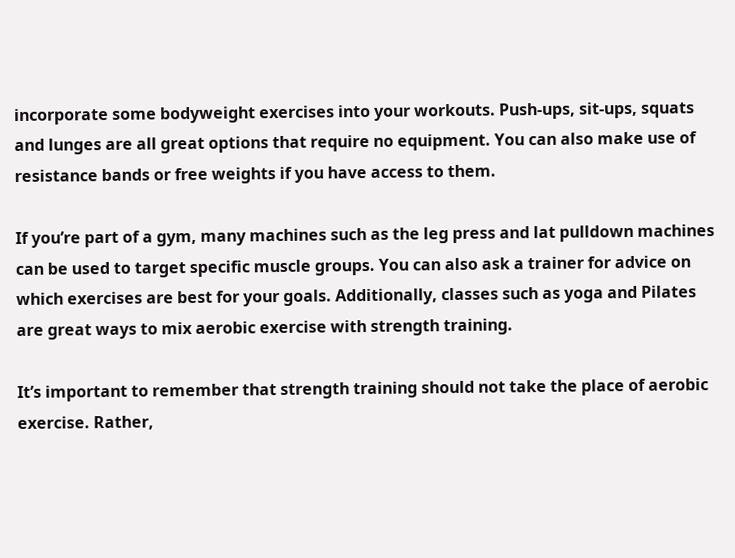incorporate some bodyweight exercises into your workouts. Push-ups, sit-ups, squats and lunges are all great options that require no equipment. You can also make use of resistance bands or free weights if you have access to them.

If you’re part of a gym, many machines such as the leg press and lat pulldown machines can be used to target specific muscle groups. You can also ask a trainer for advice on which exercises are best for your goals. Additionally, classes such as yoga and Pilates are great ways to mix aerobic exercise with strength training.

It’s important to remember that strength training should not take the place of aerobic exercise. Rather,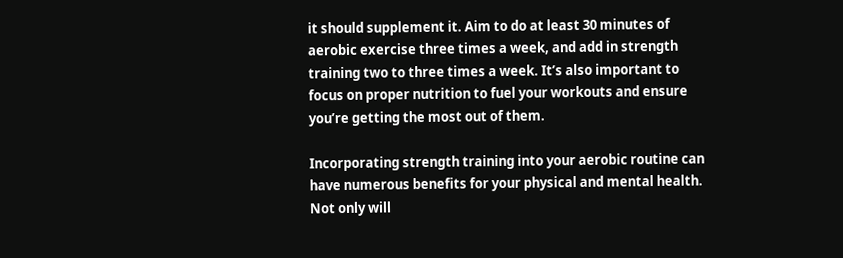it should supplement it. Aim to do at least 30 minutes of aerobic exercise three times a week, and add in strength training two to three times a week. It’s also important to focus on proper nutrition to fuel your workouts and ensure you’re getting the most out of them.

Incorporating strength training into your aerobic routine can have numerous benefits for your physical and mental health. Not only will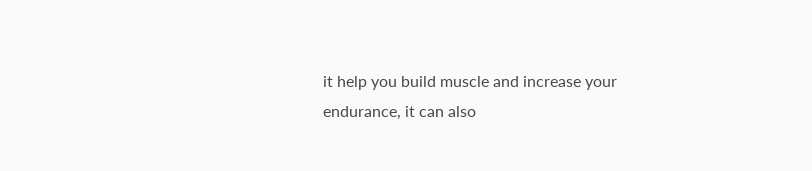it help you build muscle and increase your endurance, it can also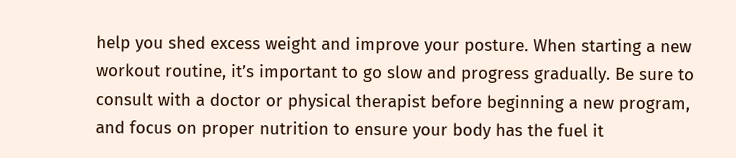help you shed excess weight and improve your posture. When starting a new workout routine, it’s important to go slow and progress gradually. Be sure to consult with a doctor or physical therapist before beginning a new program, and focus on proper nutrition to ensure your body has the fuel it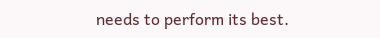needs to perform its best.